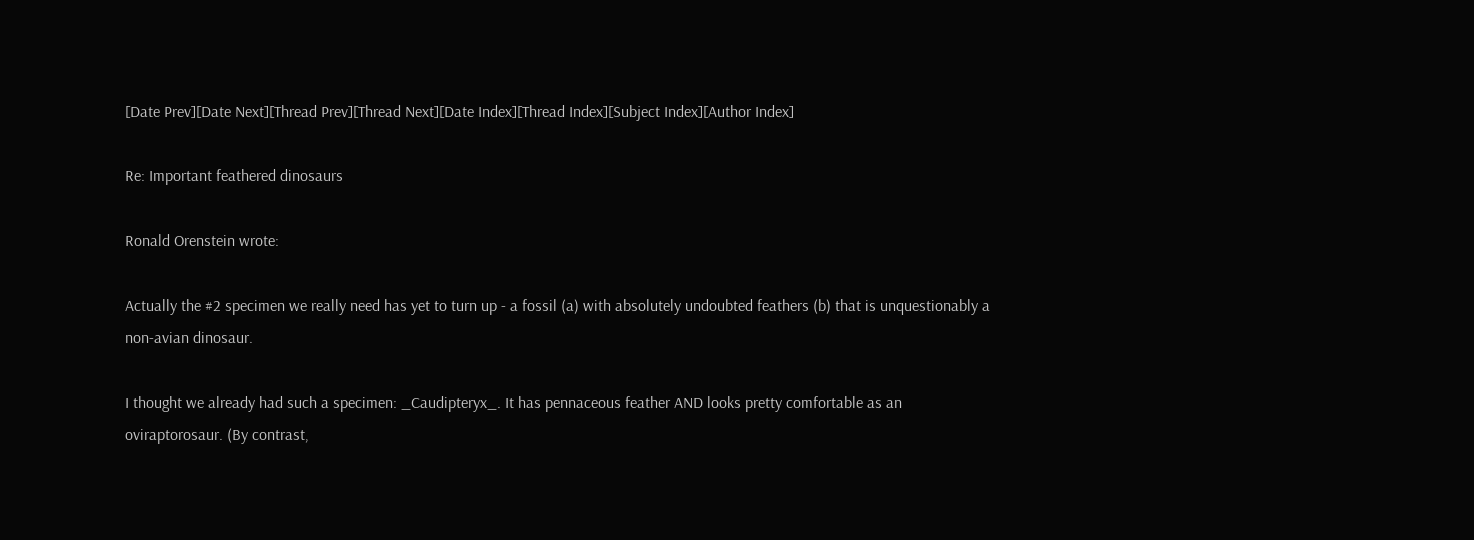[Date Prev][Date Next][Thread Prev][Thread Next][Date Index][Thread Index][Subject Index][Author Index]

Re: Important feathered dinosaurs

Ronald Orenstein wrote:

Actually the #2 specimen we really need has yet to turn up - a fossil (a) with absolutely undoubted feathers (b) that is unquestionably a non-avian dinosaur.

I thought we already had such a specimen: _Caudipteryx_. It has pennaceous feather AND looks pretty comfortable as an oviraptorosaur. (By contrast,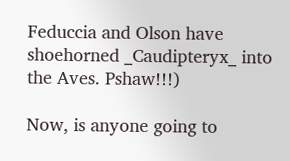Feduccia and Olson have shoehorned _Caudipteryx_ into the Aves. Pshaw!!!)

Now, is anyone going to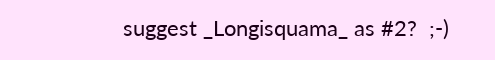suggest _Longisquama_ as #2?  ;-)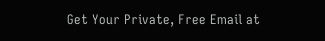Get Your Private, Free Email at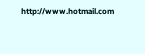http://www.hotmail.com